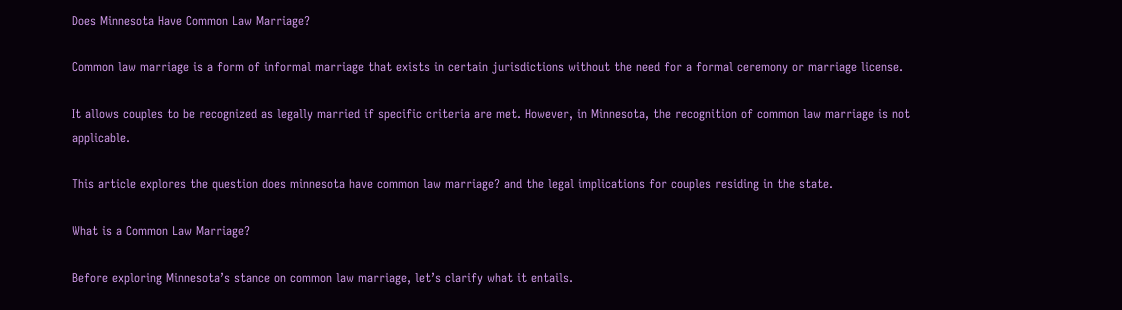Does Minnesota Have Common Law Marriage?

Common law marriage is a form of informal marriage that exists in certain jurisdictions without the need for a formal ceremony or marriage license.

It allows couples to be recognized as legally married if specific criteria are met. However, in Minnesota, the recognition of common law marriage is not applicable.

This article explores the question does minnesota have common law marriage? and the legal implications for couples residing in the state.

What is a Common Law Marriage?

Before exploring Minnesota’s stance on common law marriage, let’s clarify what it entails.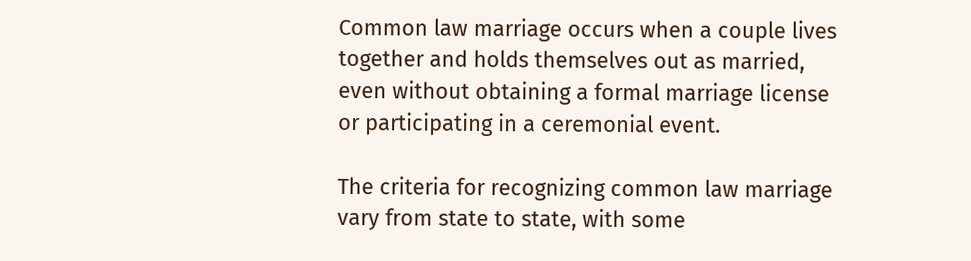Common law marriage occurs when a couple lives together and holds themselves out as married, even without obtaining a formal marriage license or participating in a ceremonial event.

The criteria for recognizing common law marriage vary from state to state, with some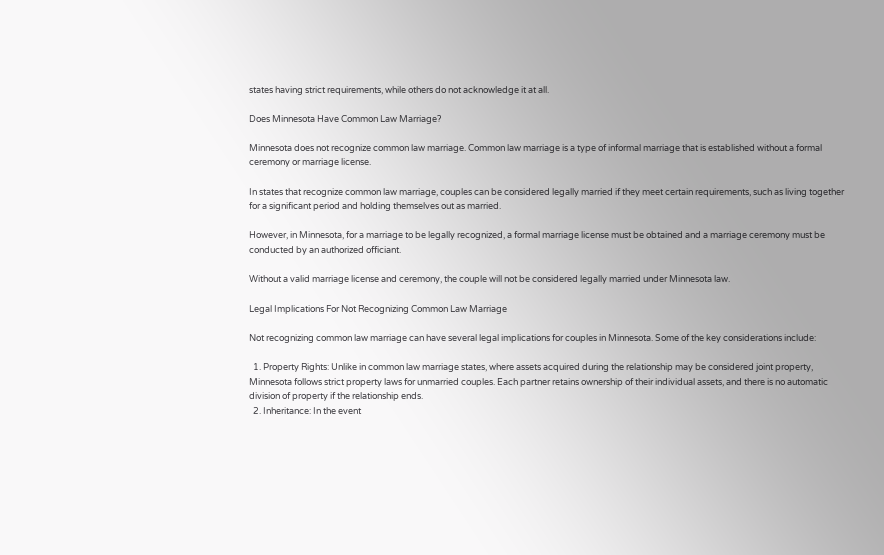states having strict requirements, while others do not acknowledge it at all.

Does Minnesota Have Common Law Marriage?

Minnesota does not recognize common law marriage. Common law marriage is a type of informal marriage that is established without a formal ceremony or marriage license.

In states that recognize common law marriage, couples can be considered legally married if they meet certain requirements, such as living together for a significant period and holding themselves out as married.

However, in Minnesota, for a marriage to be legally recognized, a formal marriage license must be obtained and a marriage ceremony must be conducted by an authorized officiant.

Without a valid marriage license and ceremony, the couple will not be considered legally married under Minnesota law.

Legal Implications For Not Recognizing Common Law Marriage

Not recognizing common law marriage can have several legal implications for couples in Minnesota. Some of the key considerations include:

  1. Property Rights: Unlike in common law marriage states, where assets acquired during the relationship may be considered joint property, Minnesota follows strict property laws for unmarried couples. Each partner retains ownership of their individual assets, and there is no automatic division of property if the relationship ends.
  2. Inheritance: In the event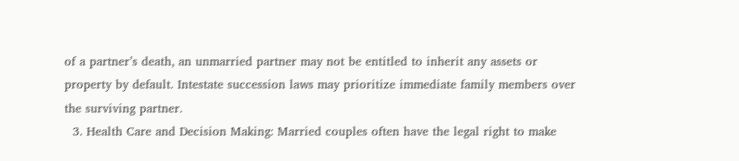of a partner’s death, an unmarried partner may not be entitled to inherit any assets or property by default. Intestate succession laws may prioritize immediate family members over the surviving partner.
  3. Health Care and Decision Making: Married couples often have the legal right to make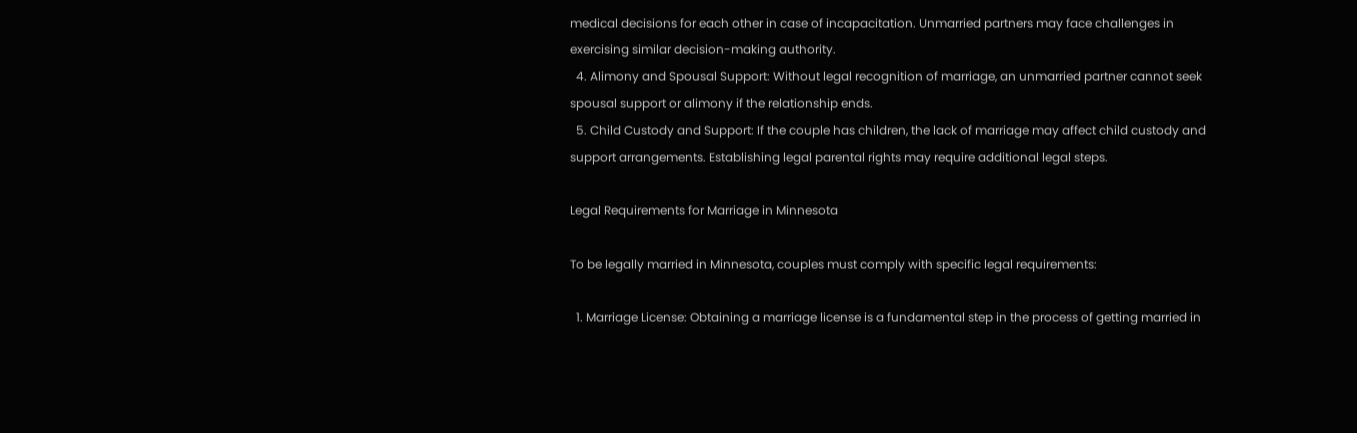medical decisions for each other in case of incapacitation. Unmarried partners may face challenges in exercising similar decision-making authority.
  4. Alimony and Spousal Support: Without legal recognition of marriage, an unmarried partner cannot seek spousal support or alimony if the relationship ends.
  5. Child Custody and Support: If the couple has children, the lack of marriage may affect child custody and support arrangements. Establishing legal parental rights may require additional legal steps.

Legal Requirements for Marriage in Minnesota

To be legally married in Minnesota, couples must comply with specific legal requirements:

  1. Marriage License: Obtaining a marriage license is a fundamental step in the process of getting married in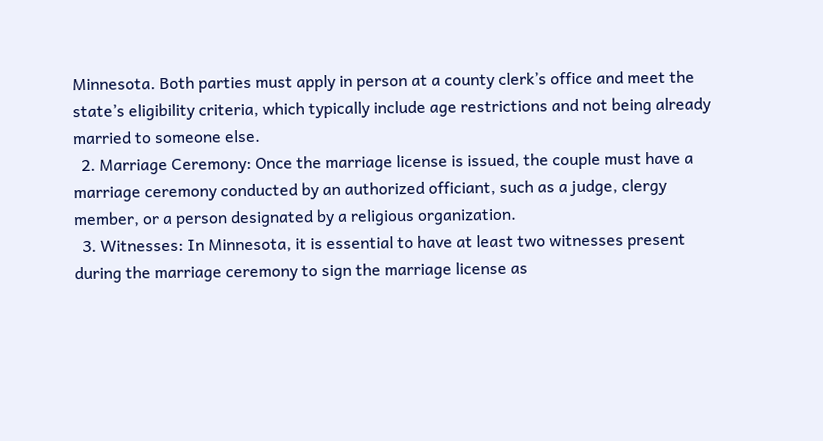Minnesota. Both parties must apply in person at a county clerk’s office and meet the state’s eligibility criteria, which typically include age restrictions and not being already married to someone else.
  2. Marriage Ceremony: Once the marriage license is issued, the couple must have a marriage ceremony conducted by an authorized officiant, such as a judge, clergy member, or a person designated by a religious organization.
  3. Witnesses: In Minnesota, it is essential to have at least two witnesses present during the marriage ceremony to sign the marriage license as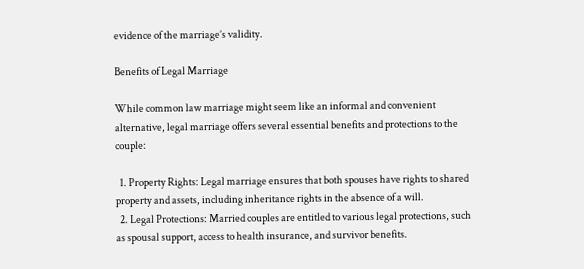evidence of the marriage’s validity.

Benefits of Legal Marriage

While common law marriage might seem like an informal and convenient alternative, legal marriage offers several essential benefits and protections to the couple:

  1. Property Rights: Legal marriage ensures that both spouses have rights to shared property and assets, including inheritance rights in the absence of a will.
  2. Legal Protections: Married couples are entitled to various legal protections, such as spousal support, access to health insurance, and survivor benefits.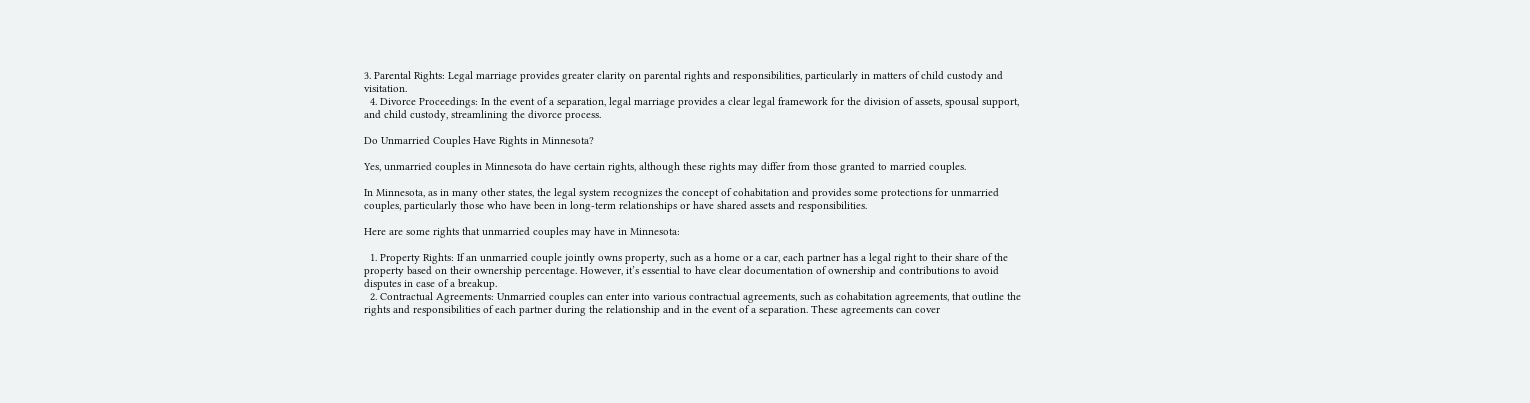3. Parental Rights: Legal marriage provides greater clarity on parental rights and responsibilities, particularly in matters of child custody and visitation.
  4. Divorce Proceedings: In the event of a separation, legal marriage provides a clear legal framework for the division of assets, spousal support, and child custody, streamlining the divorce process.

Do Unmarried Couples Have Rights in Minnesota?

Yes, unmarried couples in Minnesota do have certain rights, although these rights may differ from those granted to married couples.

In Minnesota, as in many other states, the legal system recognizes the concept of cohabitation and provides some protections for unmarried couples, particularly those who have been in long-term relationships or have shared assets and responsibilities.

Here are some rights that unmarried couples may have in Minnesota:

  1. Property Rights: If an unmarried couple jointly owns property, such as a home or a car, each partner has a legal right to their share of the property based on their ownership percentage. However, it’s essential to have clear documentation of ownership and contributions to avoid disputes in case of a breakup.
  2. Contractual Agreements: Unmarried couples can enter into various contractual agreements, such as cohabitation agreements, that outline the rights and responsibilities of each partner during the relationship and in the event of a separation. These agreements can cover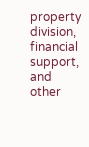property division, financial support, and other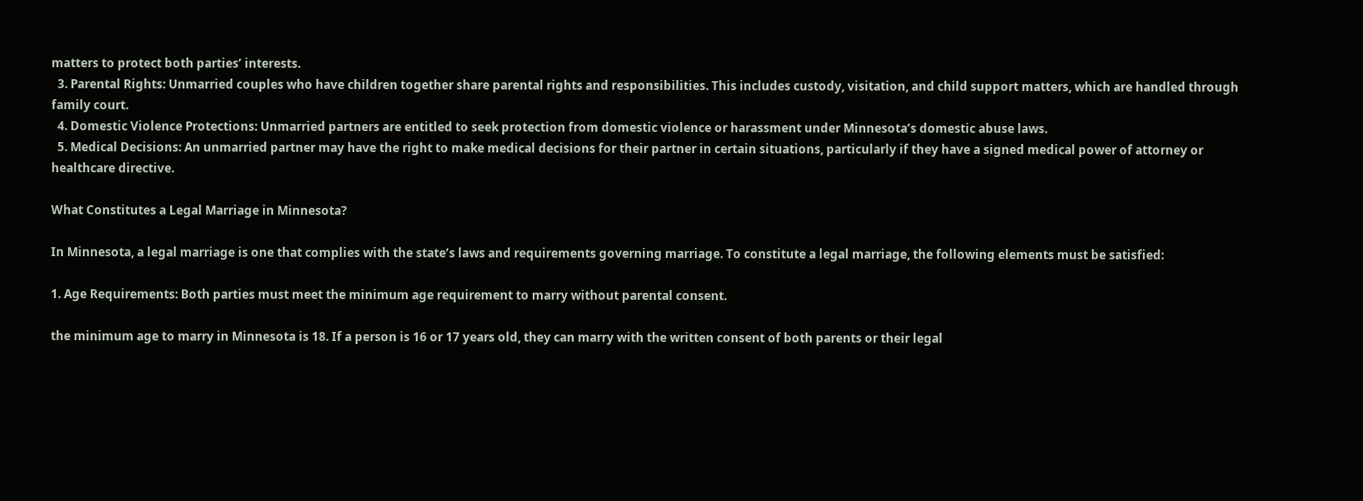matters to protect both parties’ interests.
  3. Parental Rights: Unmarried couples who have children together share parental rights and responsibilities. This includes custody, visitation, and child support matters, which are handled through family court.
  4. Domestic Violence Protections: Unmarried partners are entitled to seek protection from domestic violence or harassment under Minnesota’s domestic abuse laws.
  5. Medical Decisions: An unmarried partner may have the right to make medical decisions for their partner in certain situations, particularly if they have a signed medical power of attorney or healthcare directive.

What Constitutes a Legal Marriage in Minnesota?

In Minnesota, a legal marriage is one that complies with the state’s laws and requirements governing marriage. To constitute a legal marriage, the following elements must be satisfied:

1. Age Requirements: Both parties must meet the minimum age requirement to marry without parental consent.

the minimum age to marry in Minnesota is 18. If a person is 16 or 17 years old, they can marry with the written consent of both parents or their legal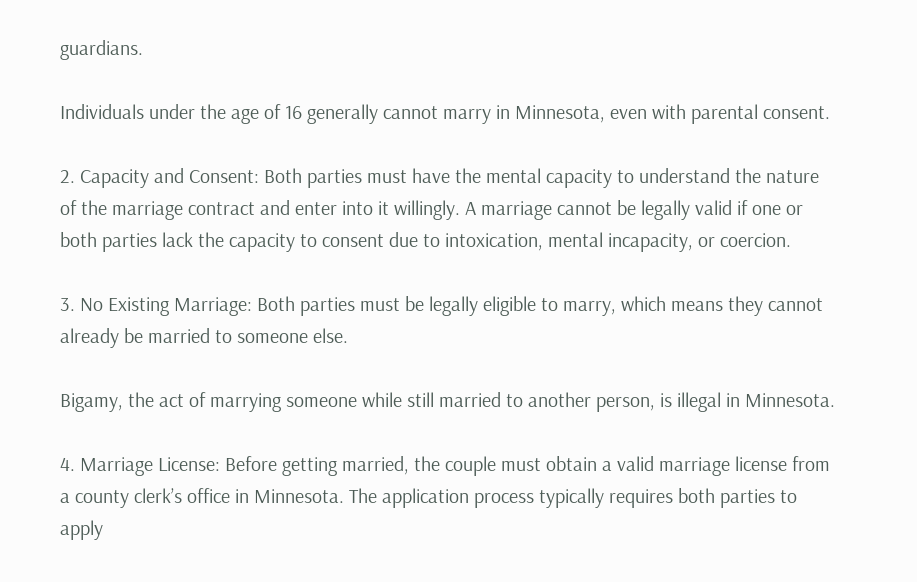guardians.

Individuals under the age of 16 generally cannot marry in Minnesota, even with parental consent.

2. Capacity and Consent: Both parties must have the mental capacity to understand the nature of the marriage contract and enter into it willingly. A marriage cannot be legally valid if one or both parties lack the capacity to consent due to intoxication, mental incapacity, or coercion.

3. No Existing Marriage: Both parties must be legally eligible to marry, which means they cannot already be married to someone else.

Bigamy, the act of marrying someone while still married to another person, is illegal in Minnesota.

4. Marriage License: Before getting married, the couple must obtain a valid marriage license from a county clerk’s office in Minnesota. The application process typically requires both parties to apply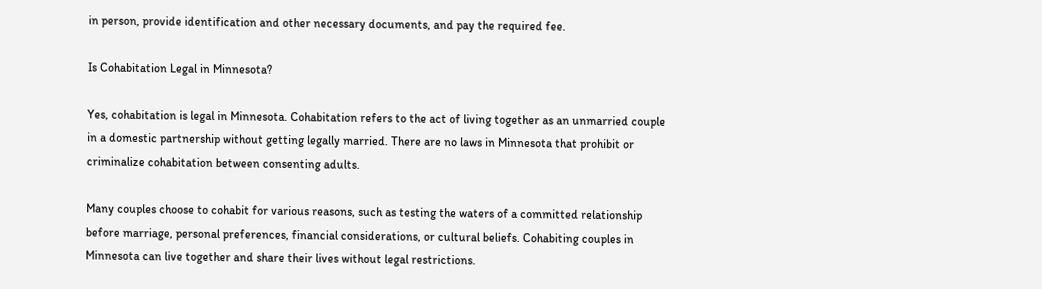in person, provide identification and other necessary documents, and pay the required fee.

Is Cohabitation Legal in Minnesota?

Yes, cohabitation is legal in Minnesota. Cohabitation refers to the act of living together as an unmarried couple in a domestic partnership without getting legally married. There are no laws in Minnesota that prohibit or criminalize cohabitation between consenting adults.

Many couples choose to cohabit for various reasons, such as testing the waters of a committed relationship before marriage, personal preferences, financial considerations, or cultural beliefs. Cohabiting couples in Minnesota can live together and share their lives without legal restrictions.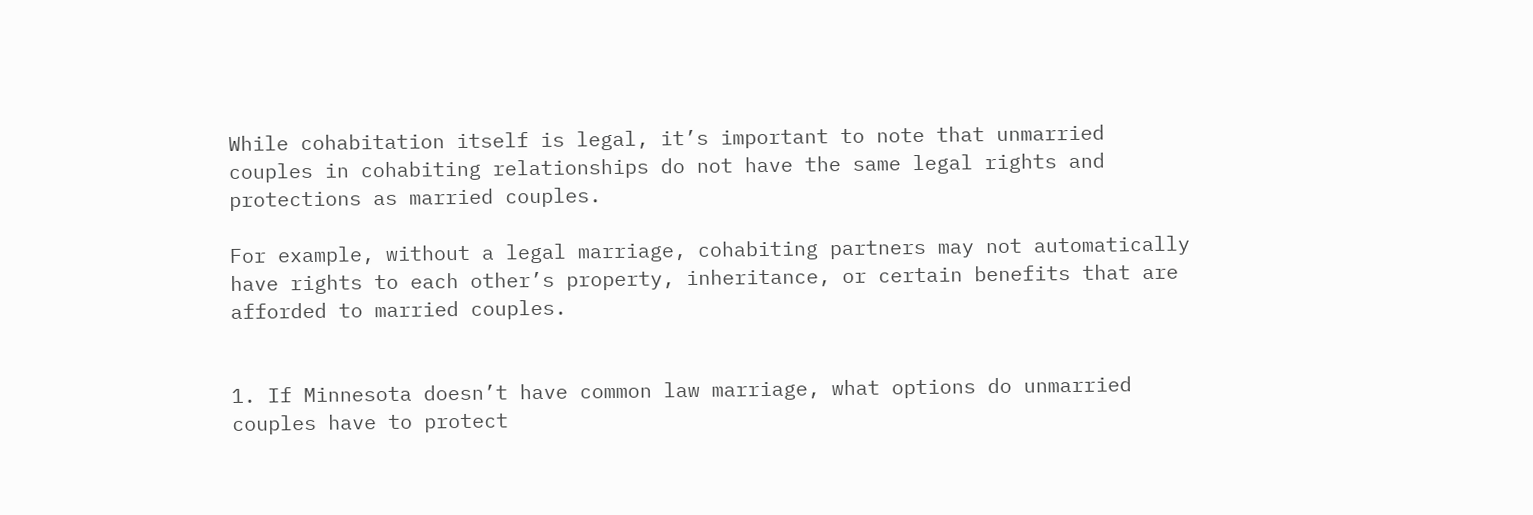While cohabitation itself is legal, it’s important to note that unmarried couples in cohabiting relationships do not have the same legal rights and protections as married couples.

For example, without a legal marriage, cohabiting partners may not automatically have rights to each other’s property, inheritance, or certain benefits that are afforded to married couples.


1. If Minnesota doesn’t have common law marriage, what options do unmarried couples have to protect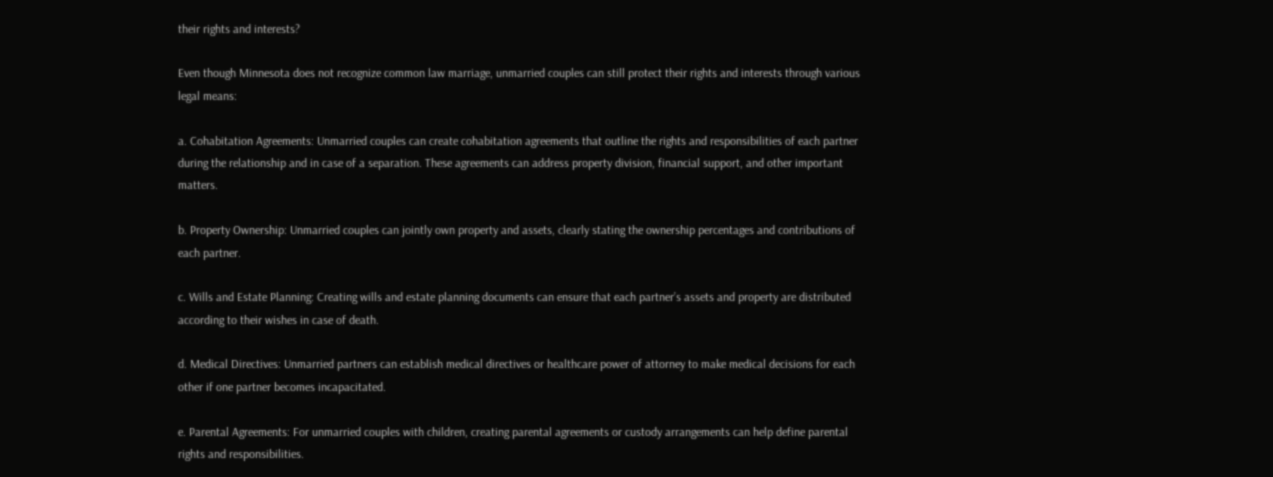their rights and interests?

Even though Minnesota does not recognize common law marriage, unmarried couples can still protect their rights and interests through various legal means:

a. Cohabitation Agreements: Unmarried couples can create cohabitation agreements that outline the rights and responsibilities of each partner during the relationship and in case of a separation. These agreements can address property division, financial support, and other important matters.

b. Property Ownership: Unmarried couples can jointly own property and assets, clearly stating the ownership percentages and contributions of each partner.

c. Wills and Estate Planning: Creating wills and estate planning documents can ensure that each partner’s assets and property are distributed according to their wishes in case of death.

d. Medical Directives: Unmarried partners can establish medical directives or healthcare power of attorney to make medical decisions for each other if one partner becomes incapacitated.

e. Parental Agreements: For unmarried couples with children, creating parental agreements or custody arrangements can help define parental rights and responsibilities.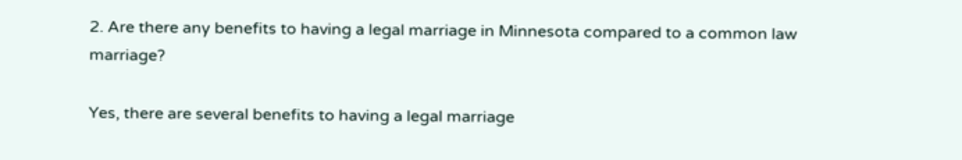2. Are there any benefits to having a legal marriage in Minnesota compared to a common law marriage?

Yes, there are several benefits to having a legal marriage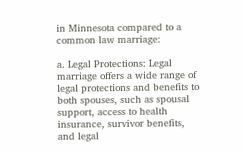in Minnesota compared to a common law marriage:

a. Legal Protections: Legal marriage offers a wide range of legal protections and benefits to both spouses, such as spousal support, access to health insurance, survivor benefits, and legal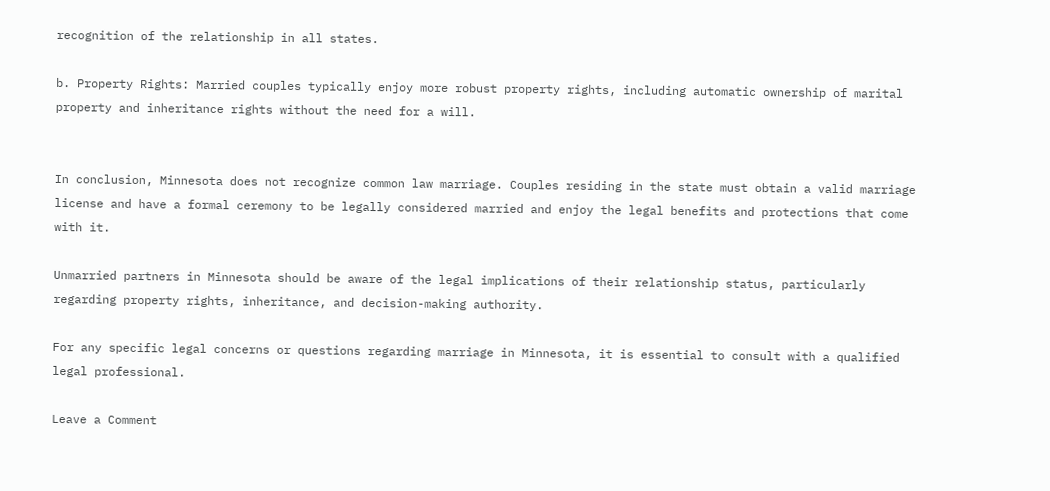recognition of the relationship in all states.

b. Property Rights: Married couples typically enjoy more robust property rights, including automatic ownership of marital property and inheritance rights without the need for a will.


In conclusion, Minnesota does not recognize common law marriage. Couples residing in the state must obtain a valid marriage license and have a formal ceremony to be legally considered married and enjoy the legal benefits and protections that come with it.

Unmarried partners in Minnesota should be aware of the legal implications of their relationship status, particularly regarding property rights, inheritance, and decision-making authority.

For any specific legal concerns or questions regarding marriage in Minnesota, it is essential to consult with a qualified legal professional.

Leave a Comment